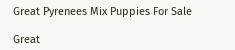Great Pyrenees Mix Puppies For Sale

Great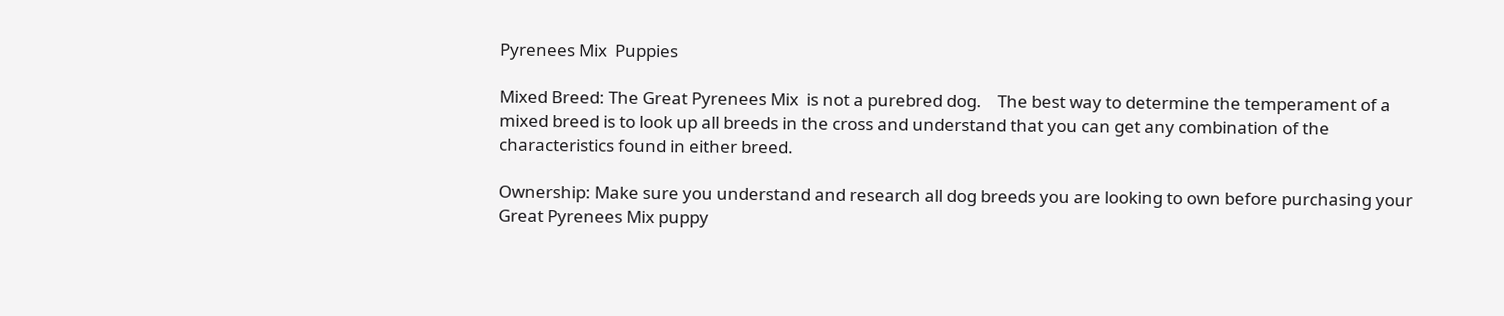Pyrenees Mix  Puppies

Mixed Breed: The Great Pyrenees Mix  is not a purebred dog.    The best way to determine the temperament of a mixed breed is to look up all breeds in the cross and understand that you can get any combination of the characteristics found in either breed.

Ownership: Make sure you understand and research all dog breeds you are looking to own before purchasing your Great Pyrenees Mix puppy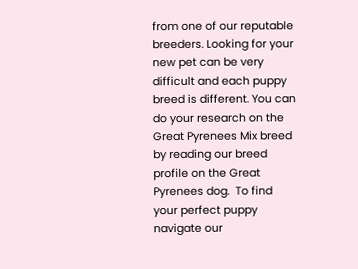from one of our reputable breeders. Looking for your new pet can be very difficult and each puppy breed is different. You can do your research on the Great Pyrenees Mix breed by reading our breed profile on the Great Pyrenees dog.  To find your perfect puppy navigate our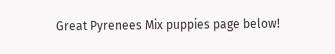Great Pyrenees Mix puppies page below!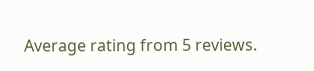Average rating from 5 reviews.